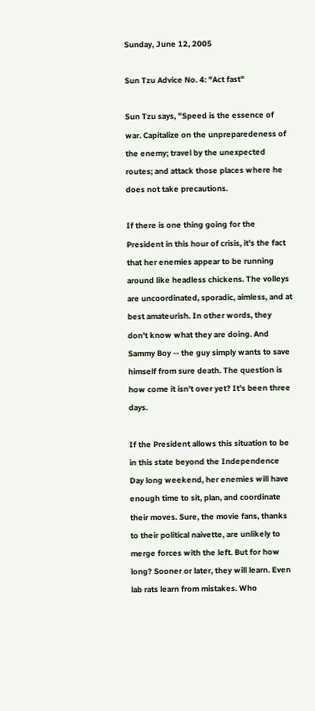Sunday, June 12, 2005

Sun Tzu Advice No. 4: "Act fast"

Sun Tzu says, "Speed is the essence of war. Capitalize on the unpreparedeness of the enemy; travel by the unexpected routes; and attack those places where he does not take precautions.

If there is one thing going for the President in this hour of crisis, it's the fact that her enemies appear to be running around like headless chickens. The volleys are uncoordinated, sporadic, aimless, and at best amateurish. In other words, they don't know what they are doing. And Sammy Boy -- the guy simply wants to save himself from sure death. The question is how come it isn't over yet? It's been three days.

If the President allows this situation to be in this state beyond the Independence Day long weekend, her enemies will have enough time to sit, plan, and coordinate their moves. Sure, the movie fans, thanks to their political naivette, are unlikely to merge forces with the left. But for how long? Sooner or later, they will learn. Even lab rats learn from mistakes. Who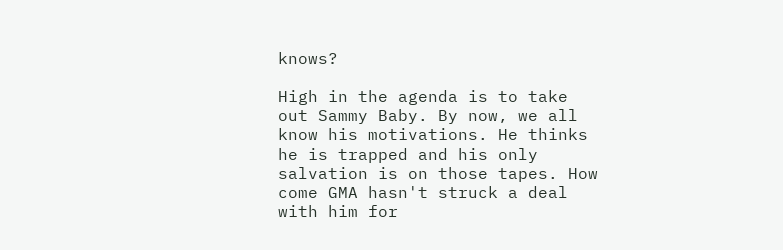knows?

High in the agenda is to take out Sammy Baby. By now, we all know his motivations. He thinks he is trapped and his only salvation is on those tapes. How come GMA hasn't struck a deal with him for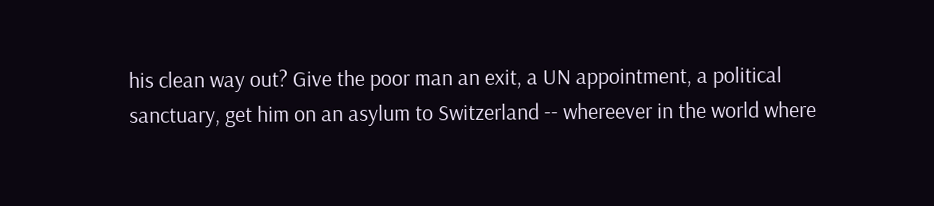his clean way out? Give the poor man an exit, a UN appointment, a political sanctuary, get him on an asylum to Switzerland -- whereever in the world where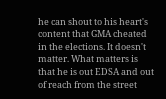he can shout to his heart's content that GMA cheated in the elections. It doesn't matter. What matters is that he is out EDSA and out of reach from the street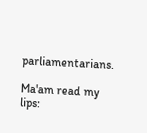parliamentarians.

Ma'am read my lips: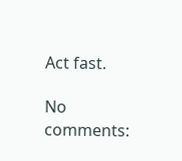Act fast.

No comments: